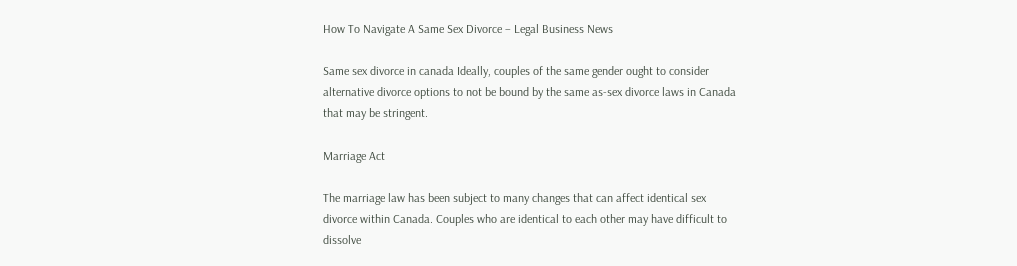How To Navigate A Same Sex Divorce – Legal Business News

Same sex divorce in canada Ideally, couples of the same gender ought to consider alternative divorce options to not be bound by the same as-sex divorce laws in Canada that may be stringent.

Marriage Act

The marriage law has been subject to many changes that can affect identical sex divorce within Canada. Couples who are identical to each other may have difficult to dissolve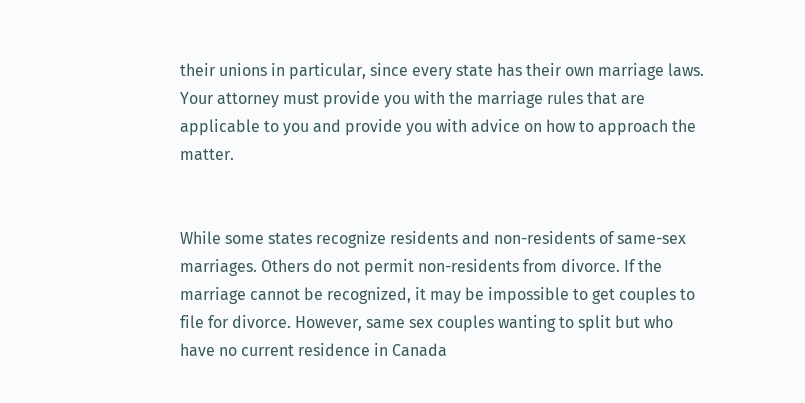their unions in particular, since every state has their own marriage laws. Your attorney must provide you with the marriage rules that are applicable to you and provide you with advice on how to approach the matter.


While some states recognize residents and non-residents of same-sex marriages. Others do not permit non-residents from divorce. If the marriage cannot be recognized, it may be impossible to get couples to file for divorce. However, same sex couples wanting to split but who have no current residence in Canada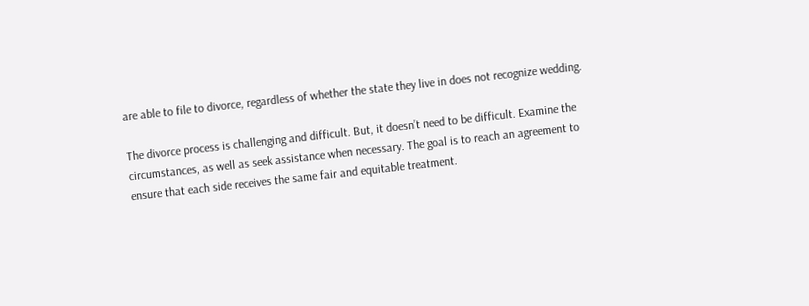are able to file to divorce, regardless of whether the state they live in does not recognize wedding.

The divorce process is challenging and difficult. But, it doesn’t need to be difficult. Examine the circumstances, as well as seek assistance when necessary. The goal is to reach an agreement to ensure that each side receives the same fair and equitable treatment.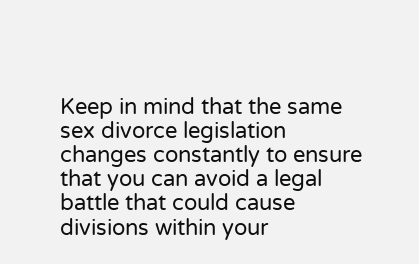Keep in mind that the same sex divorce legislation changes constantly to ensure that you can avoid a legal battle that could cause divisions within your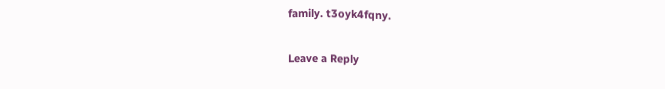family. t3oyk4fqny.

Leave a Reply